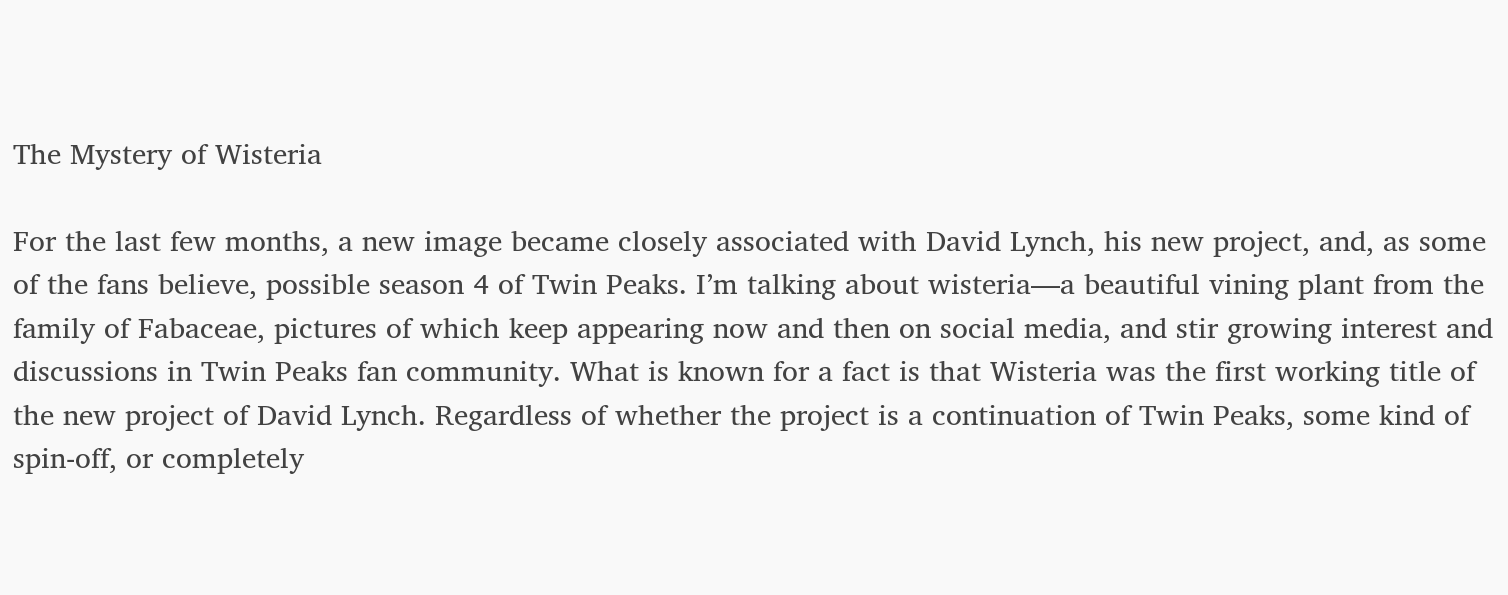The Mystery of Wisteria

For the last few months, a new image became closely associated with David Lynch, his new project, and, as some of the fans believe, possible season 4 of Twin Peaks. I’m talking about wisteria—a beautiful vining plant from the family of Fabaceae, pictures of which keep appearing now and then on social media, and stir growing interest and discussions in Twin Peaks fan community. What is known for a fact is that Wisteria was the first working title of the new project of David Lynch. Regardless of whether the project is a continuation of Twin Peaks, some kind of spin-off, or completely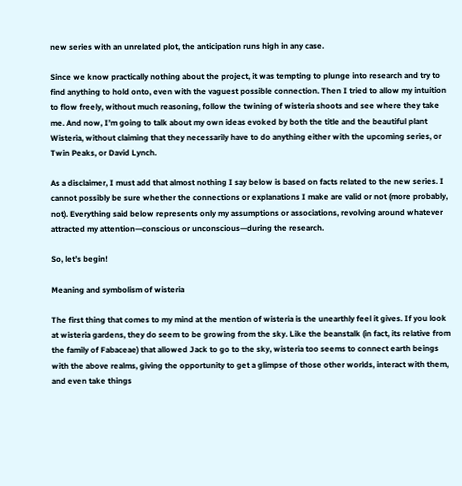new series with an unrelated plot, the anticipation runs high in any case.

Since we know practically nothing about the project, it was tempting to plunge into research and try to find anything to hold onto, even with the vaguest possible connection. Then I tried to allow my intuition to flow freely, without much reasoning, follow the twining of wisteria shoots and see where they take me. And now, I’m going to talk about my own ideas evoked by both the title and the beautiful plant Wisteria, without claiming that they necessarily have to do anything either with the upcoming series, or Twin Peaks, or David Lynch.

As a disclaimer, I must add that almost nothing I say below is based on facts related to the new series. I cannot possibly be sure whether the connections or explanations I make are valid or not (more probably, not). Everything said below represents only my assumptions or associations, revolving around whatever attracted my attention—conscious or unconscious—during the research.

So, let’s begin!

Meaning and symbolism of wisteria

The first thing that comes to my mind at the mention of wisteria is the unearthly feel it gives. If you look at wisteria gardens, they do seem to be growing from the sky. Like the beanstalk (in fact, its relative from the family of Fabaceae) that allowed Jack to go to the sky, wisteria too seems to connect earth beings with the above realms, giving the opportunity to get a glimpse of those other worlds, interact with them, and even take things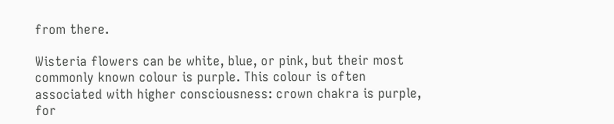from there.

Wisteria flowers can be white, blue, or pink, but their most commonly known colour is purple. This colour is often associated with higher consciousness: crown chakra is purple, for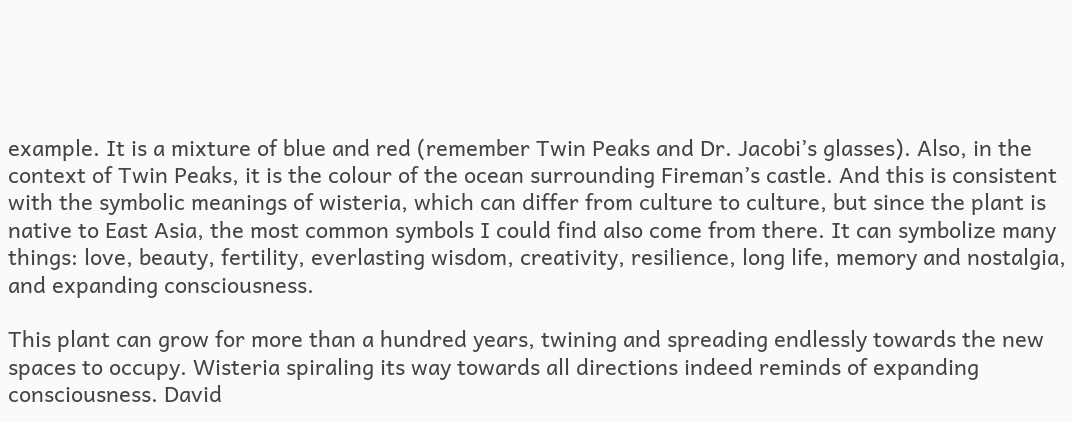example. It is a mixture of blue and red (remember Twin Peaks and Dr. Jacobi’s glasses). Also, in the context of Twin Peaks, it is the colour of the ocean surrounding Fireman’s castle. And this is consistent with the symbolic meanings of wisteria, which can differ from culture to culture, but since the plant is native to East Asia, the most common symbols I could find also come from there. It can symbolize many things: love, beauty, fertility, everlasting wisdom, creativity, resilience, long life, memory and nostalgia, and expanding consciousness.

This plant can grow for more than a hundred years, twining and spreading endlessly towards the new spaces to occupy. Wisteria spiraling its way towards all directions indeed reminds of expanding consciousness. David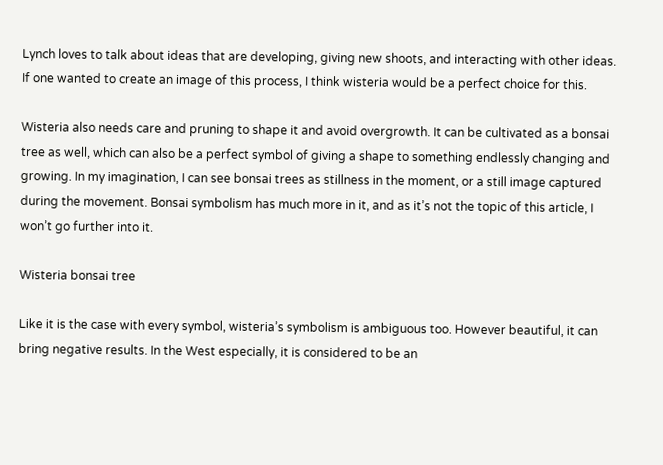Lynch loves to talk about ideas that are developing, giving new shoots, and interacting with other ideas. If one wanted to create an image of this process, I think wisteria would be a perfect choice for this.

Wisteria also needs care and pruning to shape it and avoid overgrowth. It can be cultivated as a bonsai tree as well, which can also be a perfect symbol of giving a shape to something endlessly changing and growing. In my imagination, I can see bonsai trees as stillness in the moment, or a still image captured during the movement. Bonsai symbolism has much more in it, and as it’s not the topic of this article, I won’t go further into it.

Wisteria bonsai tree

Like it is the case with every symbol, wisteria’s symbolism is ambiguous too. However beautiful, it can bring negative results. In the West especially, it is considered to be an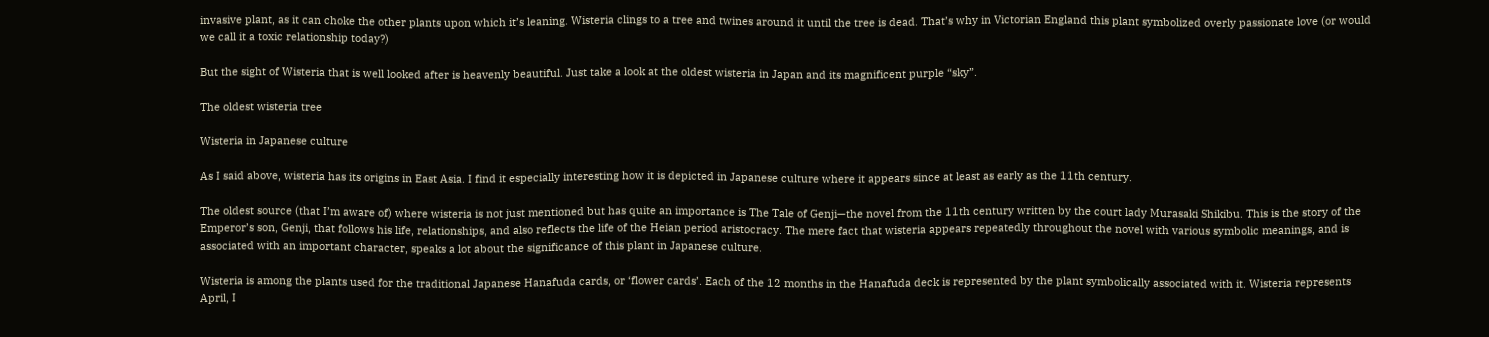invasive plant, as it can choke the other plants upon which it’s leaning. Wisteria clings to a tree and twines around it until the tree is dead. That’s why in Victorian England this plant symbolized overly passionate love (or would we call it a toxic relationship today?)

But the sight of Wisteria that is well looked after is heavenly beautiful. Just take a look at the oldest wisteria in Japan and its magnificent purple “sky”.

The oldest wisteria tree

Wisteria in Japanese culture

As I said above, wisteria has its origins in East Asia. I find it especially interesting how it is depicted in Japanese culture where it appears since at least as early as the 11th century.

The oldest source (that I’m aware of) where wisteria is not just mentioned but has quite an importance is The Tale of Genji—the novel from the 11th century written by the court lady Murasaki Shikibu. This is the story of the Emperor’s son, Genji, that follows his life, relationships, and also reflects the life of the Heian period aristocracy. The mere fact that wisteria appears repeatedly throughout the novel with various symbolic meanings, and is associated with an important character, speaks a lot about the significance of this plant in Japanese culture.

Wisteria is among the plants used for the traditional Japanese Hanafuda cards, or ‘flower cards’. Each of the 12 months in the Hanafuda deck is represented by the plant symbolically associated with it. Wisteria represents April, I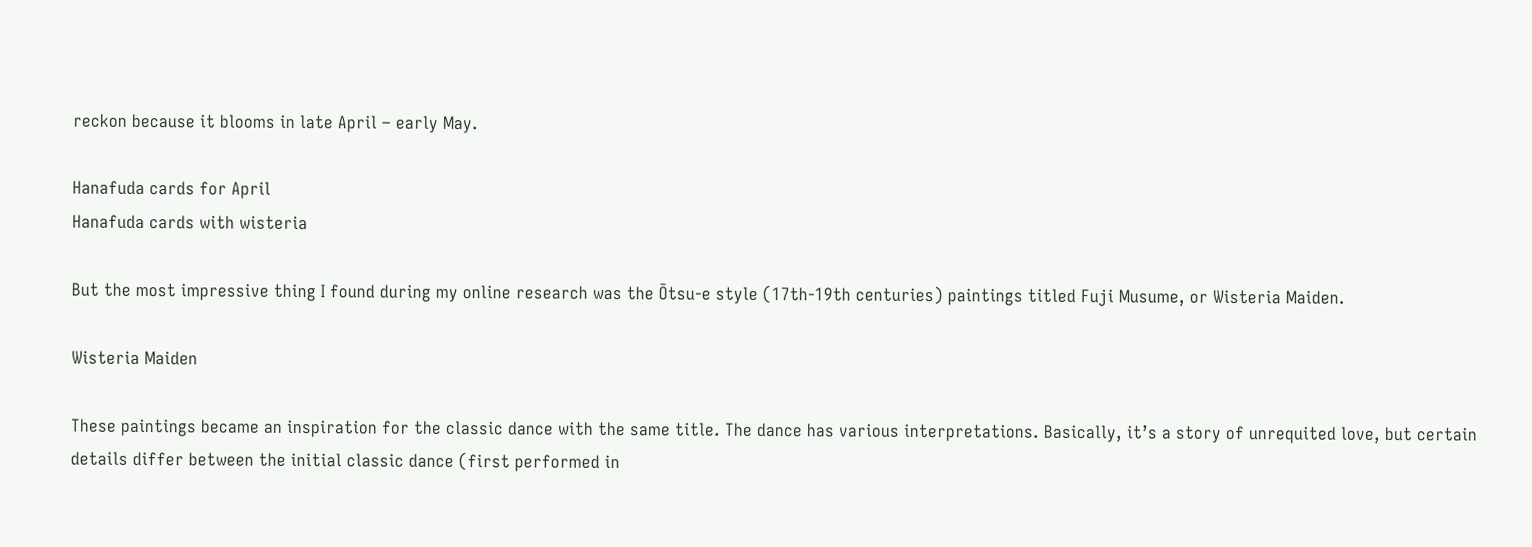reckon because it blooms in late April – early May.

Hanafuda cards for April
Hanafuda cards with wisteria

But the most impressive thing I found during my online research was the Ōtsu-e style (17th-19th centuries) paintings titled Fuji Musume, or Wisteria Maiden.

Wisteria Maiden

These paintings became an inspiration for the classic dance with the same title. The dance has various interpretations. Basically, it’s a story of unrequited love, but certain details differ between the initial classic dance (first performed in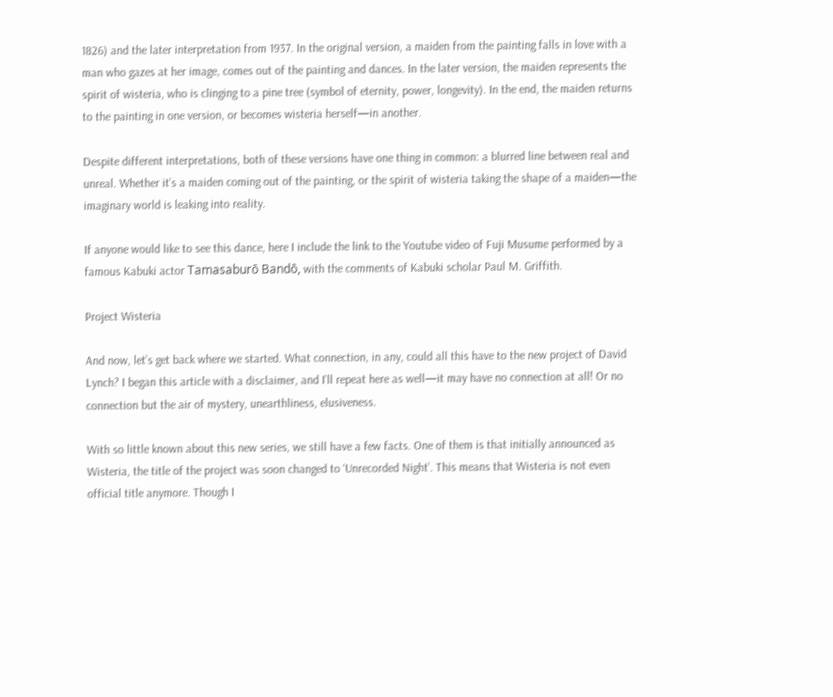1826) and the later interpretation from 1937. In the original version, a maiden from the painting falls in love with a man who gazes at her image, comes out of the painting and dances. In the later version, the maiden represents the spirit of wisteria, who is clinging to a pine tree (symbol of eternity, power, longevity). In the end, the maiden returns to the painting in one version, or becomes wisteria herself—in another.

Despite different interpretations, both of these versions have one thing in common: a blurred line between real and unreal. Whether it’s a maiden coming out of the painting, or the spirit of wisteria taking the shape of a maiden—the imaginary world is leaking into reality.

If anyone would like to see this dance, here I include the link to the Youtube video of Fuji Musume performed by a famous Kabuki actor Tamasaburō Bandō, with the comments of Kabuki scholar Paul M. Griffith.

Project Wisteria

And now, let’s get back where we started. What connection, in any, could all this have to the new project of David Lynch? I began this article with a disclaimer, and I’ll repeat here as well—it may have no connection at all! Or no connection but the air of mystery, unearthliness, elusiveness.

With so little known about this new series, we still have a few facts. One of them is that initially announced as Wisteria, the title of the project was soon changed to ‘Unrecorded Night’. This means that Wisteria is not even official title anymore. Though I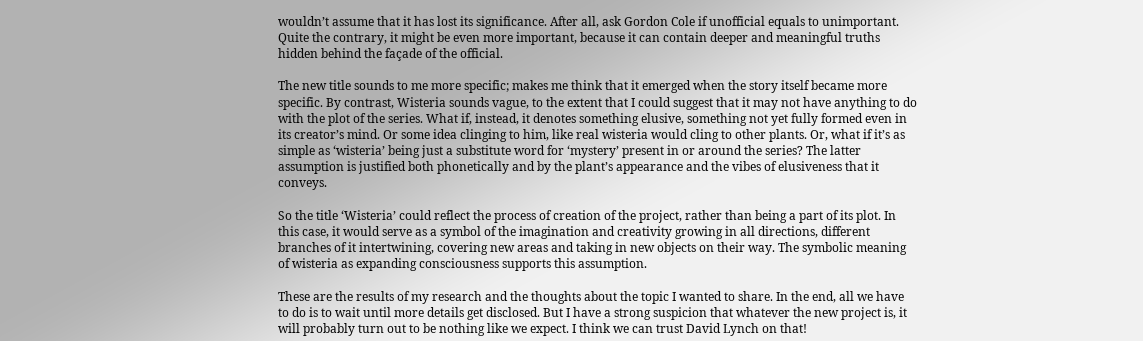wouldn’t assume that it has lost its significance. After all, ask Gordon Cole if unofficial equals to unimportant. Quite the contrary, it might be even more important, because it can contain deeper and meaningful truths hidden behind the façade of the official.

The new title sounds to me more specific; makes me think that it emerged when the story itself became more specific. By contrast, Wisteria sounds vague, to the extent that I could suggest that it may not have anything to do with the plot of the series. What if, instead, it denotes something elusive, something not yet fully formed even in its creator’s mind. Or some idea clinging to him, like real wisteria would cling to other plants. Or, what if it’s as simple as ‘wisteria’ being just a substitute word for ‘mystery’ present in or around the series? The latter assumption is justified both phonetically and by the plant’s appearance and the vibes of elusiveness that it conveys.

So the title ‘Wisteria’ could reflect the process of creation of the project, rather than being a part of its plot. In this case, it would serve as a symbol of the imagination and creativity growing in all directions, different branches of it intertwining, covering new areas and taking in new objects on their way. The symbolic meaning of wisteria as expanding consciousness supports this assumption.

These are the results of my research and the thoughts about the topic I wanted to share. In the end, all we have to do is to wait until more details get disclosed. But I have a strong suspicion that whatever the new project is, it will probably turn out to be nothing like we expect. I think we can trust David Lynch on that!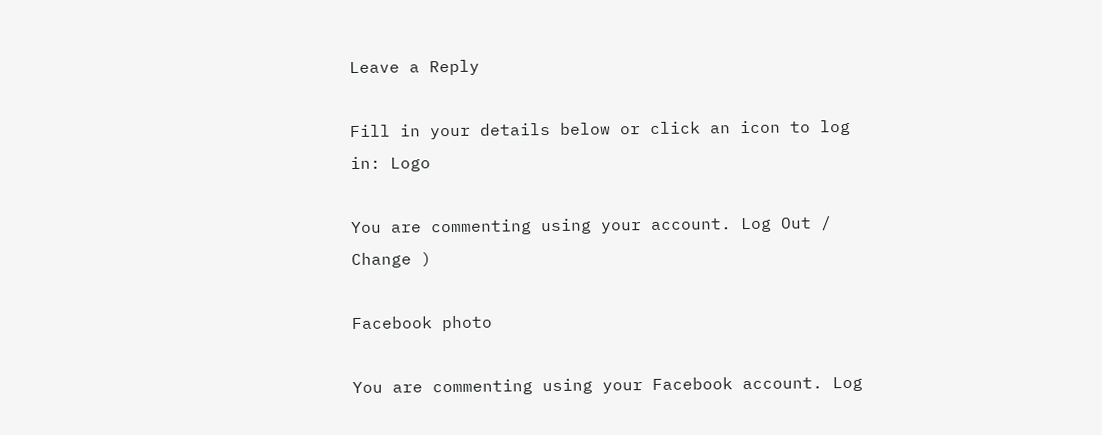Leave a Reply

Fill in your details below or click an icon to log in: Logo

You are commenting using your account. Log Out /  Change )

Facebook photo

You are commenting using your Facebook account. Log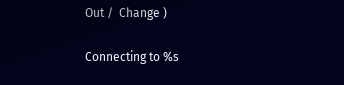Out /  Change )

Connecting to %s